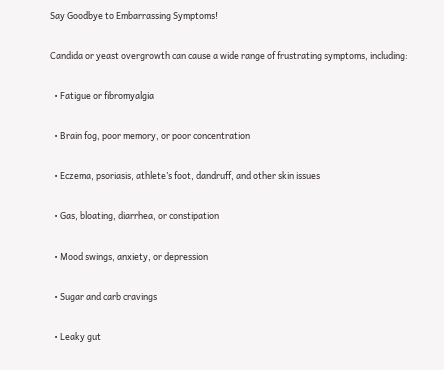Say Goodbye to Embarrassing Symptoms!

Candida or yeast overgrowth can cause a wide range of frustrating symptoms, including:

  • Fatigue or fibromyalgia

  • Brain fog, poor memory, or poor concentration

  • Eczema, psoriasis, athlete’s foot, dandruff, and other skin issues

  • Gas, bloating, diarrhea, or constipation

  • Mood swings, anxiety, or depression

  • Sugar and carb cravings

  • Leaky gut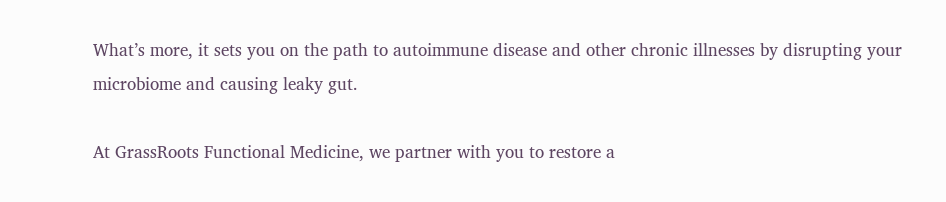What’s more, it sets you on the path to autoimmune disease and other chronic illnesses by disrupting your microbiome and causing leaky gut.

At GrassRoots Functional Medicine, we partner with you to restore a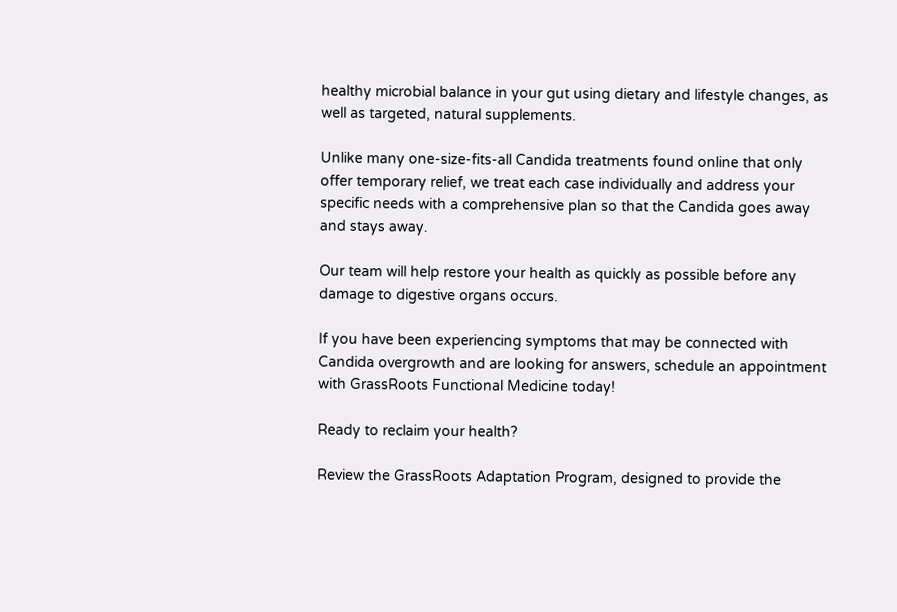healthy microbial balance in your gut using dietary and lifestyle changes, as well as targeted, natural supplements.

Unlike many one-size-fits-all Candida treatments found online that only offer temporary relief, we treat each case individually and address your specific needs with a comprehensive plan so that the Candida goes away and stays away.

Our team will help restore your health as quickly as possible before any damage to digestive organs occurs.

If you have been experiencing symptoms that may be connected with Candida overgrowth and are looking for answers, schedule an appointment with GrassRoots Functional Medicine today!

Ready to reclaim your health?

Review the GrassRoots Adaptation Program, designed to provide the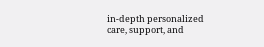in-depth personalized care, support, and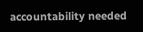accountability needed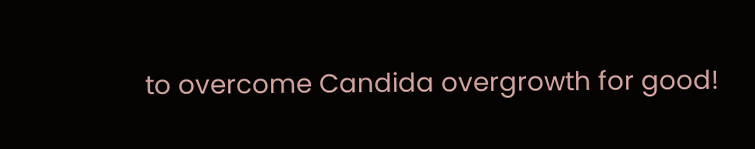to overcome Candida overgrowth for good!